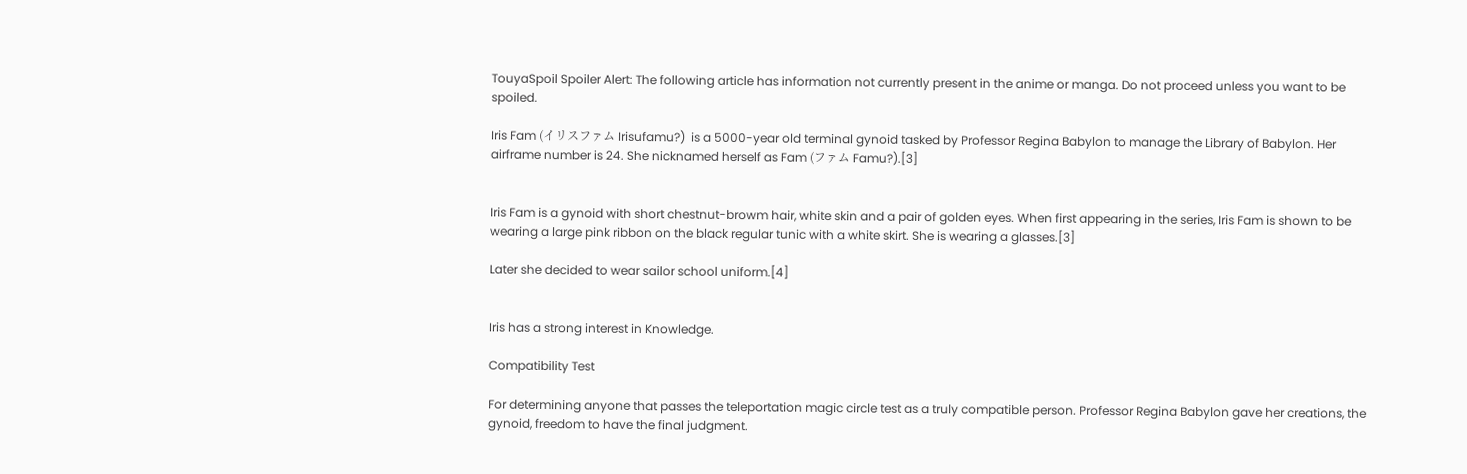TouyaSpoil Spoiler Alert: The following article has information not currently present in the anime or manga. Do not proceed unless you want to be spoiled.

Iris Fam (イリスファム Irisufamu?)  is a 5000-year old terminal gynoid tasked by Professor Regina Babylon to manage the Library of Babylon. Her airframe number is 24. She nicknamed herself as Fam (ファム Famu?).[3]


Iris Fam is a gynoid with short chestnut-browm hair, white skin and a pair of golden eyes. When first appearing in the series, Iris Fam is shown to be wearing a large pink ribbon on the black regular tunic with a white skirt. She is wearing a glasses.[3]

Later she decided to wear sailor school uniform.[4]


Iris has a strong interest in Knowledge.

Compatibility Test

For determining anyone that passes the teleportation magic circle test as a truly compatible person. Professor Regina Babylon gave her creations, the gynoid, freedom to have the final judgment.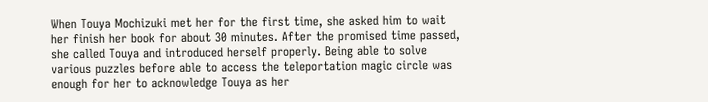When Touya Mochizuki met her for the first time, she asked him to wait her finish her book for about 30 minutes. After the promised time passed, she called Touya and introduced herself properly. Being able to solve various puzzles before able to access the teleportation magic circle was enough for her to acknowledge Touya as her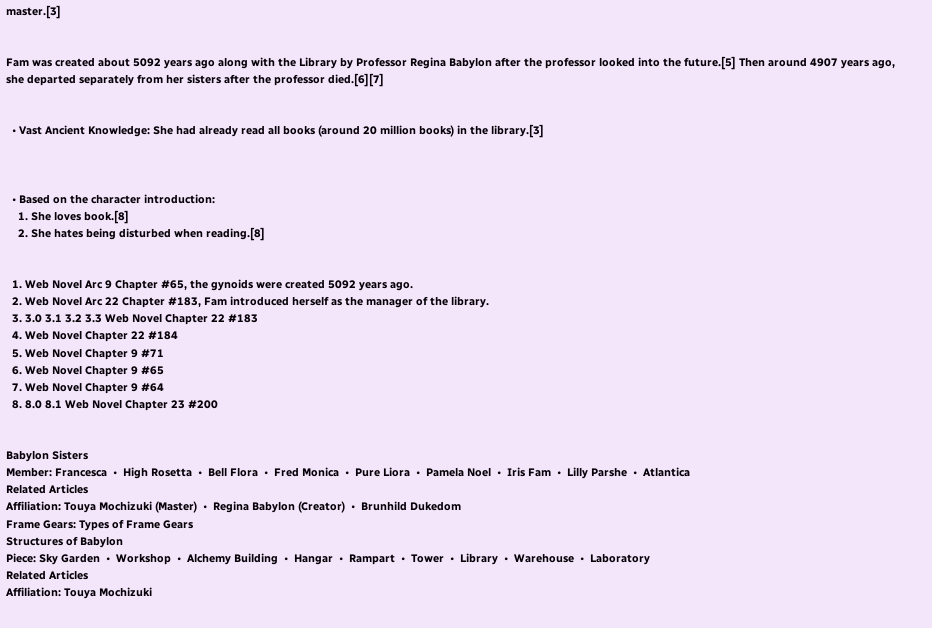master.[3]


Fam was created about 5092 years ago along with the Library by Professor Regina Babylon after the professor looked into the future.[5] Then around 4907 years ago, she departed separately from her sisters after the professor died.[6][7]


  • Vast Ancient Knowledge: She had already read all books (around 20 million books) in the library.[3]



  • Based on the character introduction:
    1. She loves book.[8]
    2. She hates being disturbed when reading.[8]


  1. Web Novel Arc 9 Chapter #65, the gynoids were created 5092 years ago.
  2. Web Novel Arc 22 Chapter #183, Fam introduced herself as the manager of the library.
  3. 3.0 3.1 3.2 3.3 Web Novel Chapter 22 #183
  4. Web Novel Chapter 22 #184
  5. Web Novel Chapter 9 #71
  6. Web Novel Chapter 9 #65
  7. Web Novel Chapter 9 #64
  8. 8.0 8.1 Web Novel Chapter 23 #200


Babylon Sisters
Member: Francesca  •  High Rosetta  •  Bell Flora  •  Fred Monica  •  Pure Liora  •  Pamela Noel  •  Iris Fam  •  Lilly Parshe  •  Atlantica
Related Articles
Affiliation: Touya Mochizuki (Master)  •  Regina Babylon (Creator)  •  Brunhild Dukedom
Frame Gears: Types of Frame Gears
Structures of Babylon
Piece: Sky Garden  •  Workshop  •  Alchemy Building  •  Hangar  •  Rampart  •  Tower  •  Library  •  Warehouse  •  Laboratory
Related Articles
Affiliation: Touya Mochizuki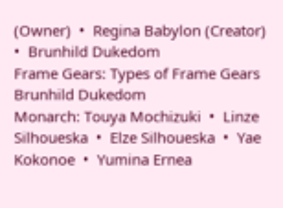(Owner)  •  Regina Babylon (Creator)  •  Brunhild Dukedom
Frame Gears: Types of Frame Gears
Brunhild Dukedom
Monarch: Touya Mochizuki  •  Linze Silhoueska  •  Elze Silhoueska  •  Yae Kokonoe  •  Yumina Ernea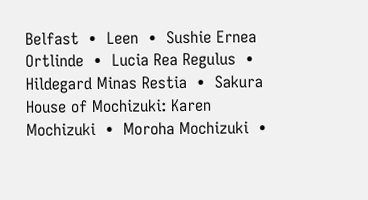Belfast  •  Leen  •  Sushie Ernea Ortlinde  •  Lucia Rea Regulus  •  Hildegard Minas Restia  •  Sakura
House of Mochizuki: Karen Mochizuki  •  Moroha Mochizuki  •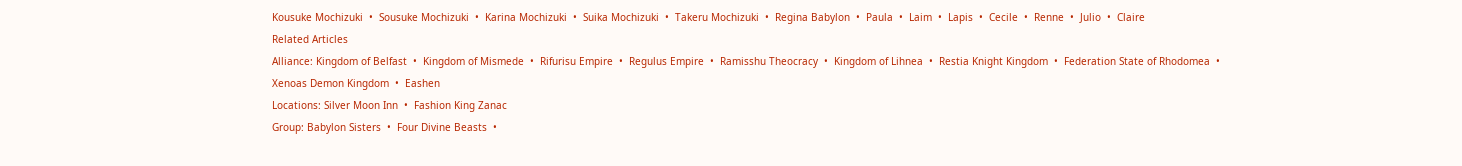Kousuke Mochizuki  •  Sousuke Mochizuki  •  Karina Mochizuki  •  Suika Mochizuki  •  Takeru Mochizuki  •  Regina Babylon  •  Paula  •  Laim  •  Lapis  •  Cecile  •  Renne  •  Julio  •  Claire
Related Articles
Alliance: Kingdom of Belfast  •  Kingdom of Mismede  •  Rifurisu Empire  •  Regulus Empire  •  Ramisshu Theocracy  •  Kingdom of Lihnea  •  Restia Knight Kingdom  •  Federation State of Rhodomea  •  Xenoas Demon Kingdom  •  Eashen
Locations: Silver Moon Inn  •  Fashion King Zanac
Group: Babylon Sisters  •  Four Divine Beasts  •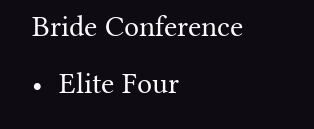Bride Conference  •  Elite Four